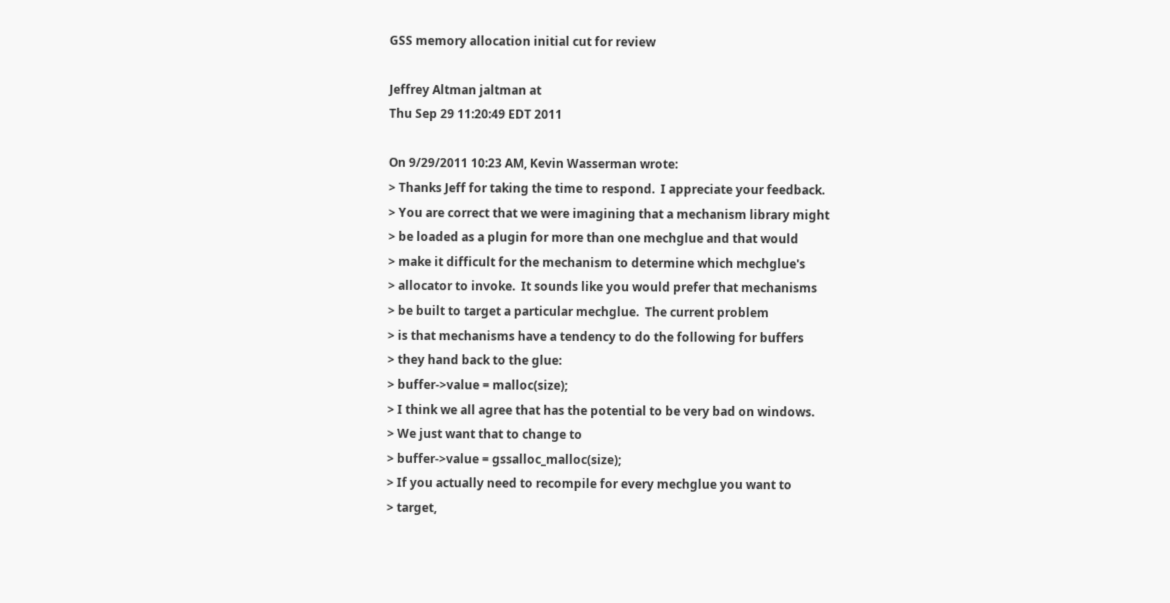GSS memory allocation initial cut for review

Jeffrey Altman jaltman at
Thu Sep 29 11:20:49 EDT 2011

On 9/29/2011 10:23 AM, Kevin Wasserman wrote:
> Thanks Jeff for taking the time to respond.  I appreciate your feedback.
> You are correct that we were imagining that a mechanism library might
> be loaded as a plugin for more than one mechglue and that would
> make it difficult for the mechanism to determine which mechglue's
> allocator to invoke.  It sounds like you would prefer that mechanisms
> be built to target a particular mechglue.  The current problem
> is that mechanisms have a tendency to do the following for buffers
> they hand back to the glue:
> buffer->value = malloc(size);
> I think we all agree that has the potential to be very bad on windows.
> We just want that to change to
> buffer->value = gssalloc_malloc(size);
> If you actually need to recompile for every mechglue you want to
> target,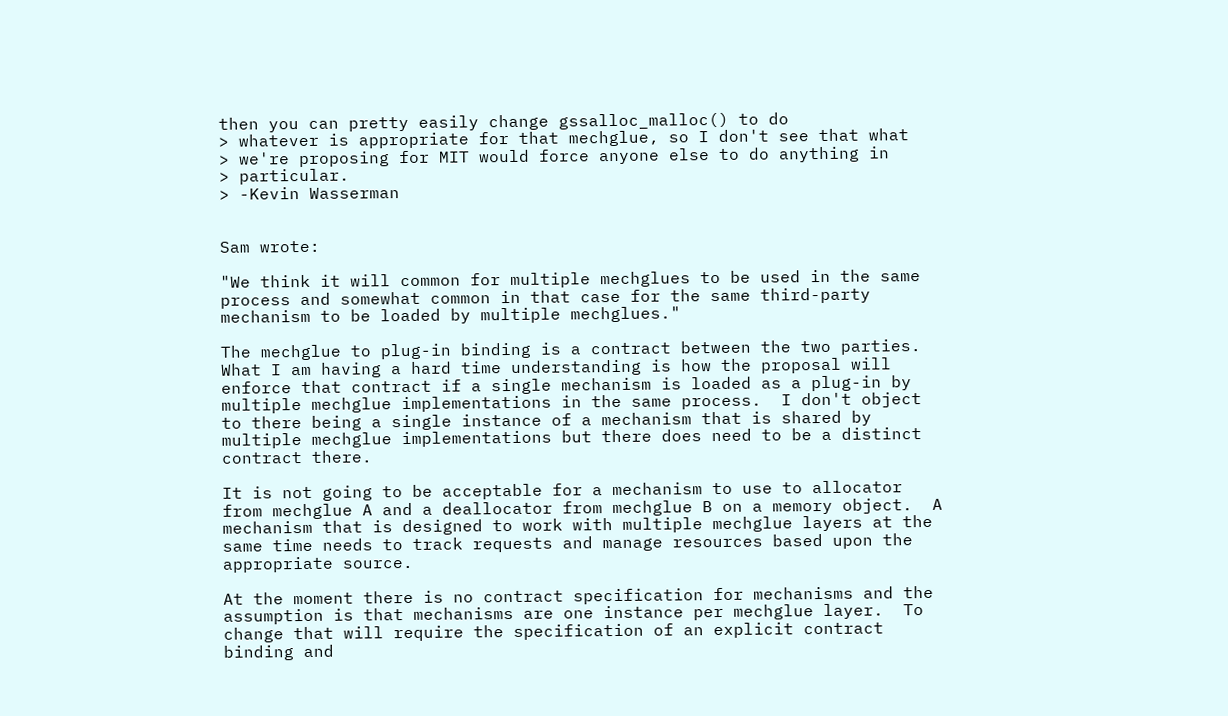then you can pretty easily change gssalloc_malloc() to do
> whatever is appropriate for that mechglue, so I don't see that what
> we're proposing for MIT would force anyone else to do anything in
> particular.
> -Kevin Wasserman


Sam wrote:

"We think it will common for multiple mechglues to be used in the same
process and somewhat common in that case for the same third-party
mechanism to be loaded by multiple mechglues."

The mechglue to plug-in binding is a contract between the two parties.
What I am having a hard time understanding is how the proposal will
enforce that contract if a single mechanism is loaded as a plug-in by
multiple mechglue implementations in the same process.  I don't object
to there being a single instance of a mechanism that is shared by
multiple mechglue implementations but there does need to be a distinct
contract there.

It is not going to be acceptable for a mechanism to use to allocator
from mechglue A and a deallocator from mechglue B on a memory object.  A
mechanism that is designed to work with multiple mechglue layers at the
same time needs to track requests and manage resources based upon the
appropriate source.

At the moment there is no contract specification for mechanisms and the
assumption is that mechanisms are one instance per mechglue layer.  To
change that will require the specification of an explicit contract
binding and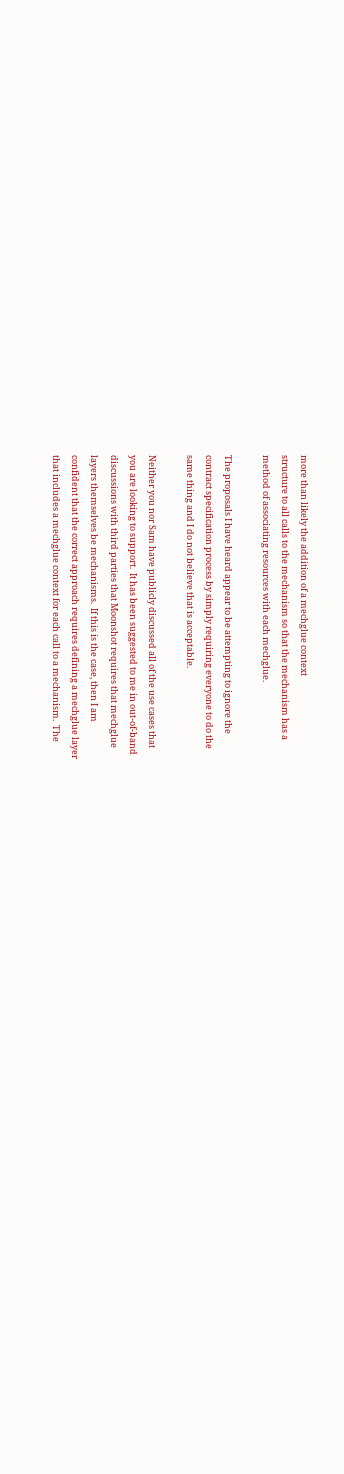more than likely the addition of a mechglue context
structure to all calls to the mechanism so that the mechanism has a
method of associating resources with each mechglue.

The proposals I have heard appear to be attempting to ignore the
contract specification process by simply requiring everyone to do the
same thing and I do not believe that is acceptable.

Neither you nor Sam have publicly discussed all of the use cases that
you are looking to support.  It has been suggested to me in out-of-band
discussions with third parties that Moonshot requires that mechglue
layers themselves be mechanisms.  If this is the case, then I am
confident that the correct approach requires defining a mechglue layer
that includes a mechglue context for each call to a mechanism.  The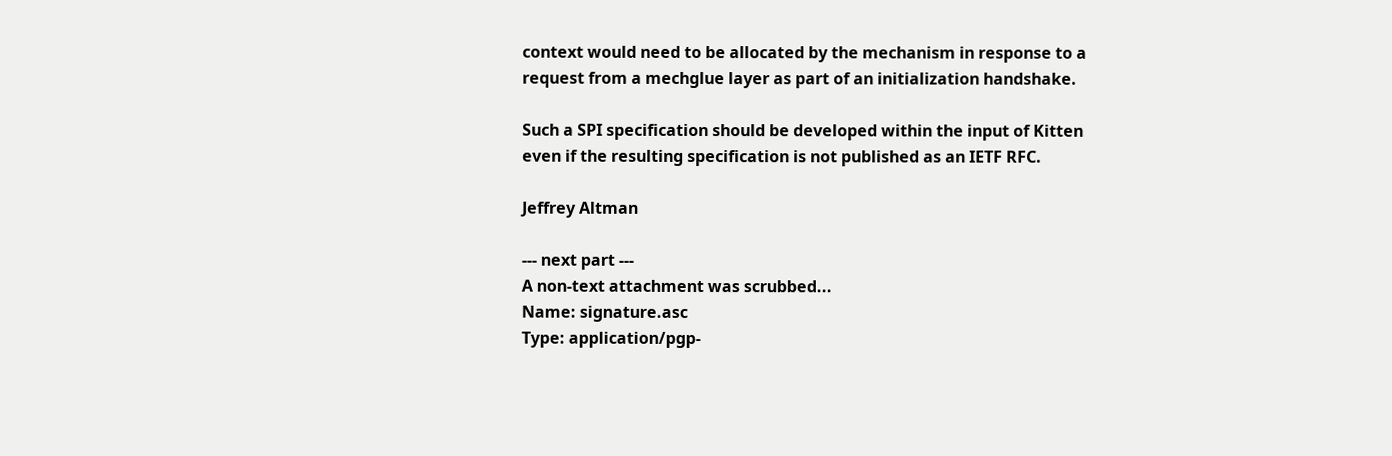context would need to be allocated by the mechanism in response to a
request from a mechglue layer as part of an initialization handshake.

Such a SPI specification should be developed within the input of Kitten
even if the resulting specification is not published as an IETF RFC.

Jeffrey Altman

--- next part ---
A non-text attachment was scrubbed...
Name: signature.asc
Type: application/pgp-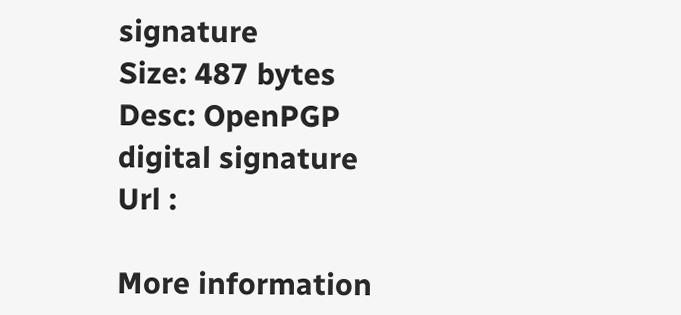signature
Size: 487 bytes
Desc: OpenPGP digital signature
Url :

More information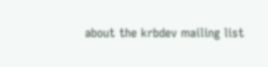about the krbdev mailing list